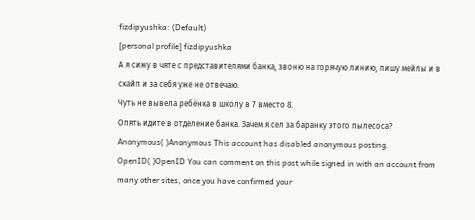fizdipyushka: (Default)
[personal profile] fizdipyushka
А я сижу в чяте с представителями банка, звоню на горячую линию, пишу мейлы и в скайп и за себя уже не отвечаю.
Чуть не вывела ребёнка в школу в 7 вместо 8.
Опять идите в отделение банка. Зачем я сел за баранку этого пылесоса?
Anonymous( )Anonymous This account has disabled anonymous posting.
OpenID( )OpenID You can comment on this post while signed in with an account from many other sites, once you have confirmed your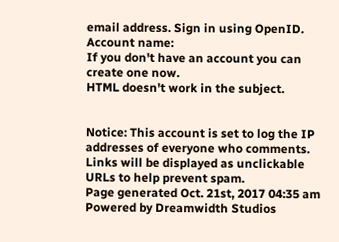email address. Sign in using OpenID.
Account name:
If you don't have an account you can create one now.
HTML doesn't work in the subject.


Notice: This account is set to log the IP addresses of everyone who comments.
Links will be displayed as unclickable URLs to help prevent spam.
Page generated Oct. 21st, 2017 04:35 am
Powered by Dreamwidth Studios